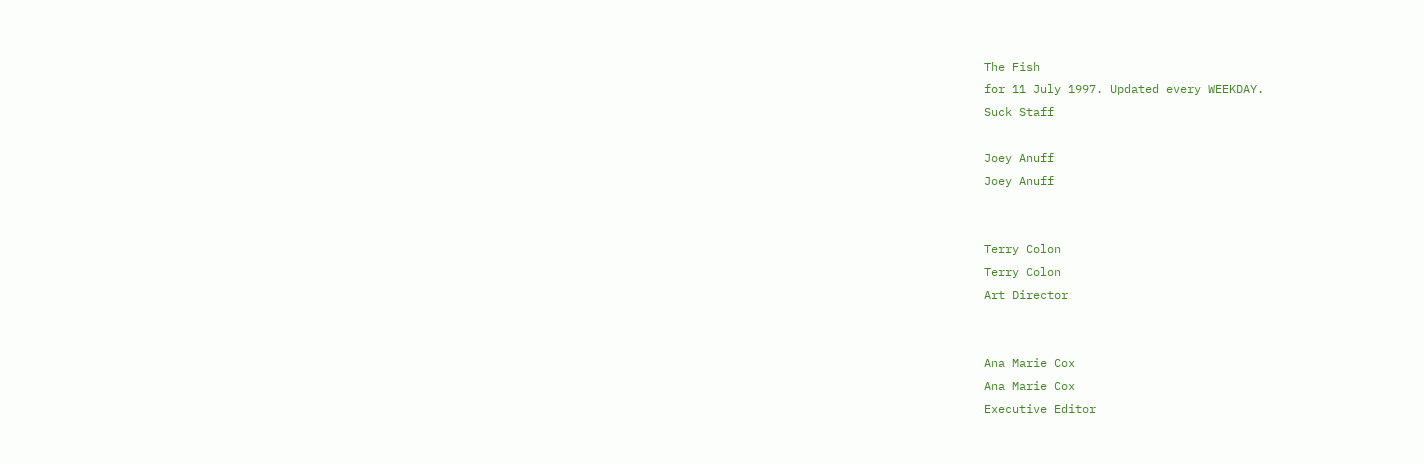The Fish
for 11 July 1997. Updated every WEEKDAY.
Suck Staff

Joey Anuff
Joey Anuff


Terry Colon
Terry Colon
Art Director


Ana Marie Cox
Ana Marie Cox
Executive Editor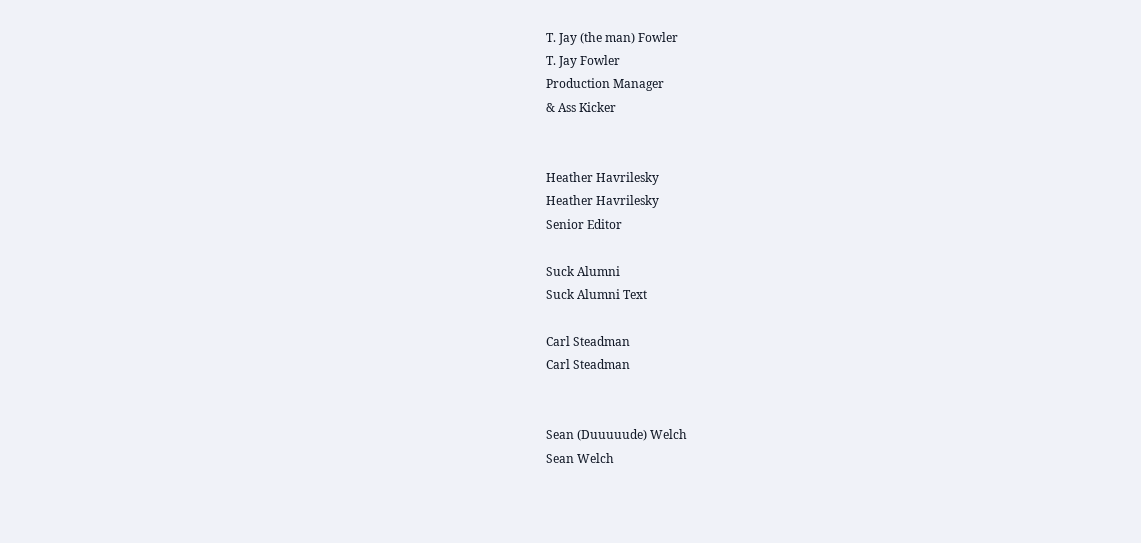T. Jay (the man) Fowler
T. Jay Fowler
Production Manager
& Ass Kicker


Heather Havrilesky
Heather Havrilesky
Senior Editor

Suck Alumni
Suck Alumni Text

Carl Steadman
Carl Steadman


Sean (Duuuuude) Welch
Sean Welch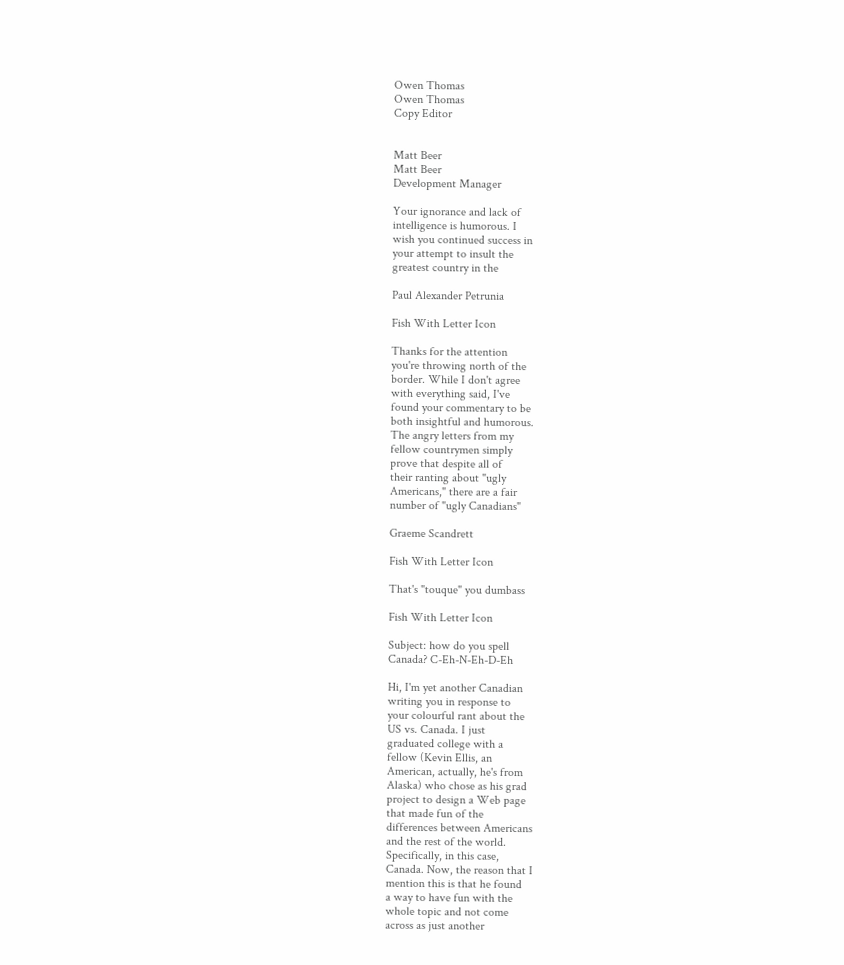Owen Thomas
Owen Thomas
Copy Editor


Matt Beer
Matt Beer
Development Manager

Your ignorance and lack of
intelligence is humorous. I
wish you continued success in
your attempt to insult the
greatest country in the

Paul Alexander Petrunia

Fish With Letter Icon

Thanks for the attention
you're throwing north of the
border. While I don't agree
with everything said, I've
found your commentary to be
both insightful and humorous.
The angry letters from my
fellow countrymen simply
prove that despite all of
their ranting about "ugly
Americans," there are a fair
number of "ugly Canadians"

Graeme Scandrett

Fish With Letter Icon

That's "touque" you dumbass

Fish With Letter Icon

Subject: how do you spell
Canada? C-Eh-N-Eh-D-Eh

Hi, I'm yet another Canadian
writing you in response to
your colourful rant about the
US vs. Canada. I just
graduated college with a
fellow (Kevin Ellis, an
American, actually, he's from
Alaska) who chose as his grad
project to design a Web page
that made fun of the
differences between Americans
and the rest of the world.
Specifically, in this case,
Canada. Now, the reason that I
mention this is that he found
a way to have fun with the
whole topic and not come
across as just another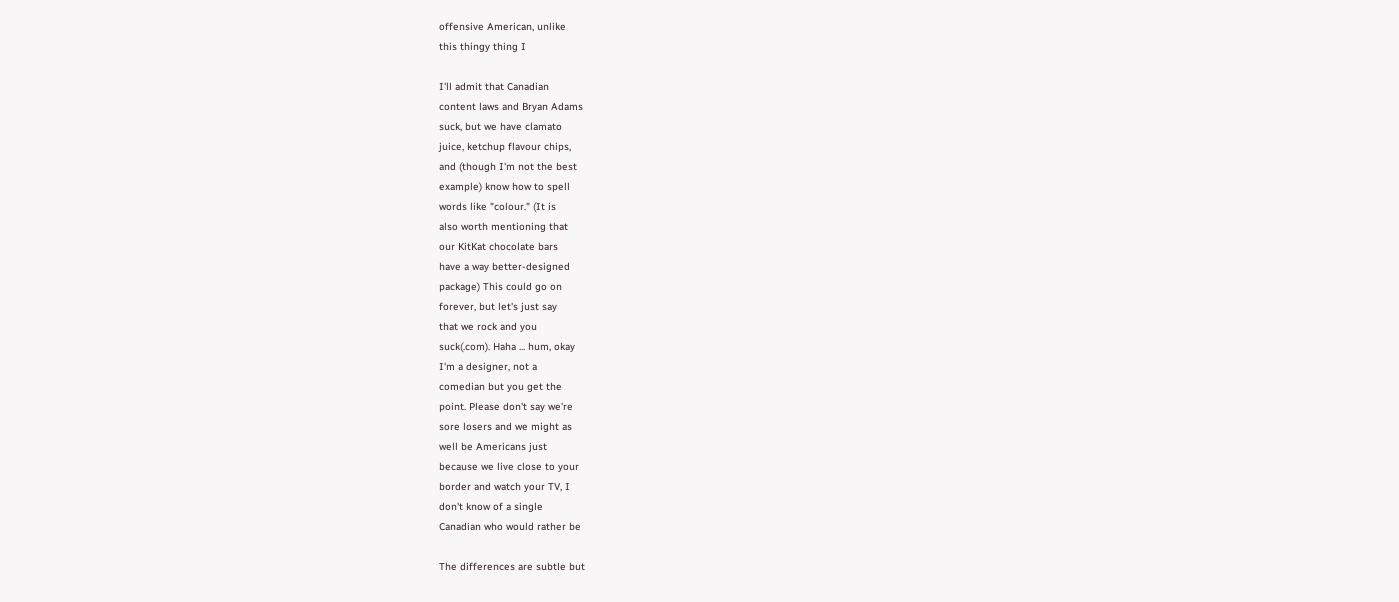offensive American, unlike
this thingy thing I

I'll admit that Canadian
content laws and Bryan Adams
suck, but we have clamato
juice, ketchup flavour chips,
and (though I'm not the best
example) know how to spell
words like "colour." (It is
also worth mentioning that
our KitKat chocolate bars
have a way better-designed
package) This could go on
forever, but let's just say
that we rock and you
suck(.com). Haha ... hum, okay
I'm a designer, not a
comedian but you get the
point. Please don't say we're
sore losers and we might as
well be Americans just
because we live close to your
border and watch your TV, I
don't know of a single
Canadian who would rather be

The differences are subtle but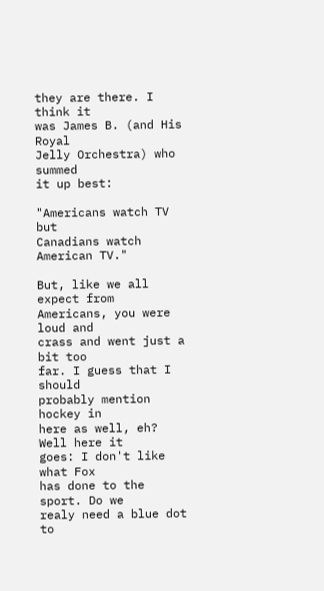they are there. I think it
was James B. (and His Royal
Jelly Orchestra) who summed
it up best:

"Americans watch TV but
Canadians watch American TV."

But, like we all expect from
Americans, you were loud and
crass and went just a bit too
far. I guess that I should
probably mention hockey in
here as well, eh? Well here it
goes: I don't like what Fox
has done to the sport. Do we
realy need a blue dot to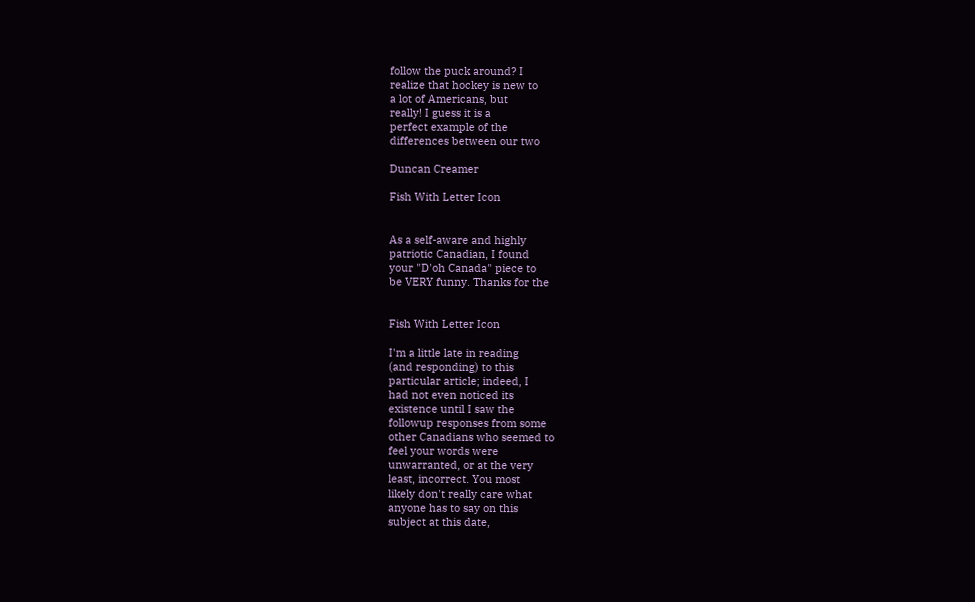follow the puck around? I
realize that hockey is new to
a lot of Americans, but
really! I guess it is a
perfect example of the
differences between our two

Duncan Creamer

Fish With Letter Icon


As a self-aware and highly
patriotic Canadian, I found
your "D'oh Canada" piece to
be VERY funny. Thanks for the


Fish With Letter Icon

I'm a little late in reading
(and responding) to this
particular article; indeed, I
had not even noticed its
existence until I saw the
followup responses from some
other Canadians who seemed to
feel your words were
unwarranted, or at the very
least, incorrect. You most
likely don't really care what
anyone has to say on this
subject at this date,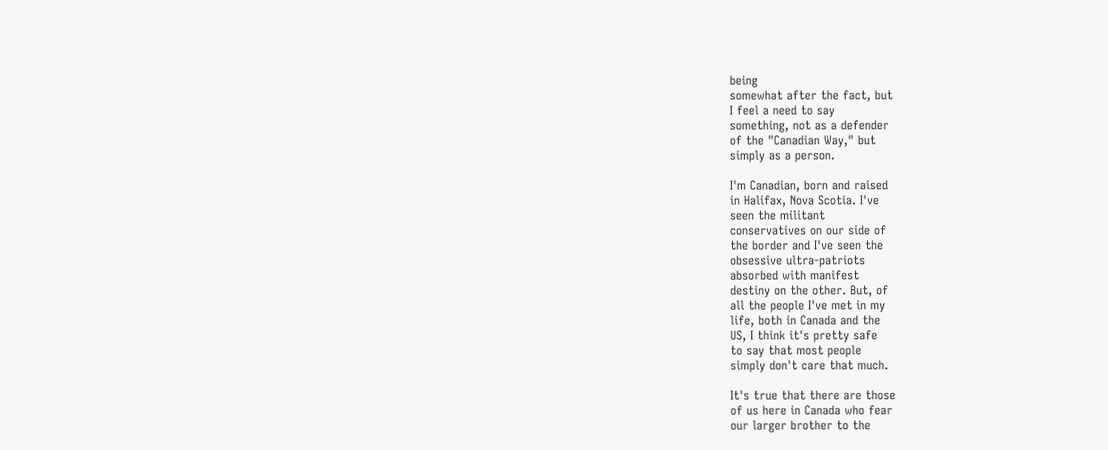being
somewhat after the fact, but
I feel a need to say
something, not as a defender
of the "Canadian Way," but
simply as a person.

I'm Canadian, born and raised
in Halifax, Nova Scotia. I've
seen the militant
conservatives on our side of
the border and I've seen the
obsessive ultra-patriots
absorbed with manifest
destiny on the other. But, of
all the people I've met in my
life, both in Canada and the
US, I think it's pretty safe
to say that most people
simply don't care that much.

It's true that there are those
of us here in Canada who fear
our larger brother to the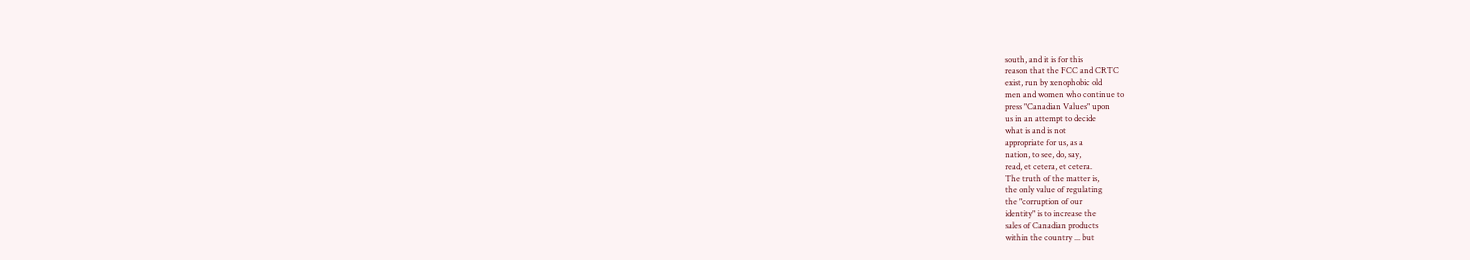south, and it is for this
reason that the FCC and CRTC
exist, run by xenophobic old
men and women who continue to
press "Canadian Values" upon
us in an attempt to decide
what is and is not
appropriate for us, as a
nation, to see, do, say,
read, et cetera, et cetera.
The truth of the matter is,
the only value of regulating
the "corruption of our
identity" is to increase the
sales of Canadian products
within the country ... but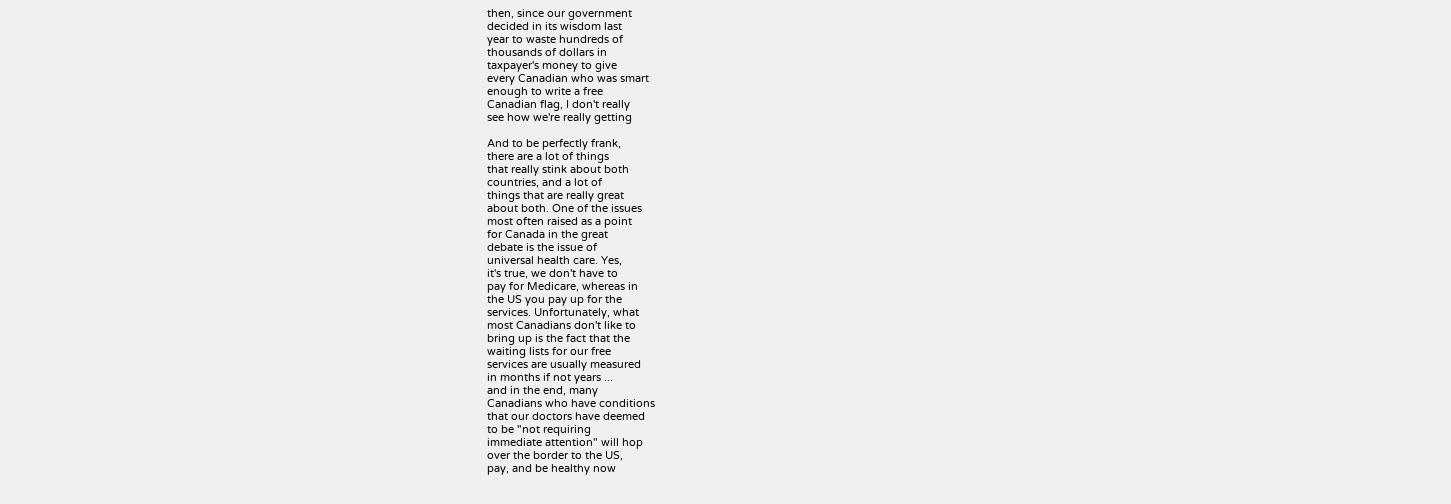then, since our government
decided in its wisdom last
year to waste hundreds of
thousands of dollars in
taxpayer's money to give
every Canadian who was smart
enough to write a free
Canadian flag, I don't really
see how we're really getting

And to be perfectly frank,
there are a lot of things
that really stink about both
countries, and a lot of
things that are really great
about both. One of the issues
most often raised as a point
for Canada in the great
debate is the issue of
universal health care. Yes,
it's true, we don't have to
pay for Medicare, whereas in
the US you pay up for the
services. Unfortunately, what
most Canadians don't like to
bring up is the fact that the
waiting lists for our free
services are usually measured
in months if not years ...
and in the end, many
Canadians who have conditions
that our doctors have deemed
to be "not requiring
immediate attention" will hop
over the border to the US,
pay, and be healthy now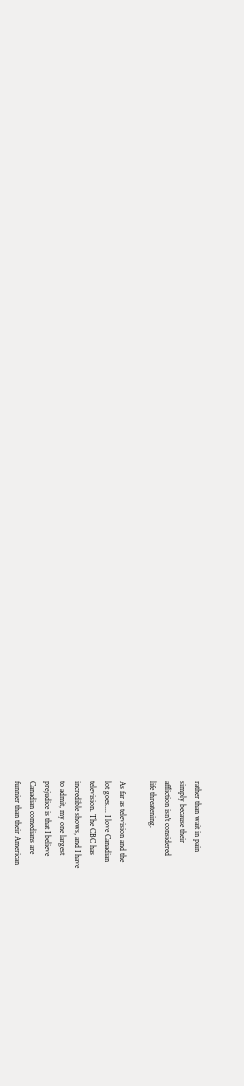rather than wait in pain
simply because their
affliction isn't considered
life threatening.

As far as television and the
lot goes.... I love Canadian
television. The CBC has
incredible shows, and I have
to admit, my one largest
prejudice is that I believe
Canadian comedians are
funnier than their American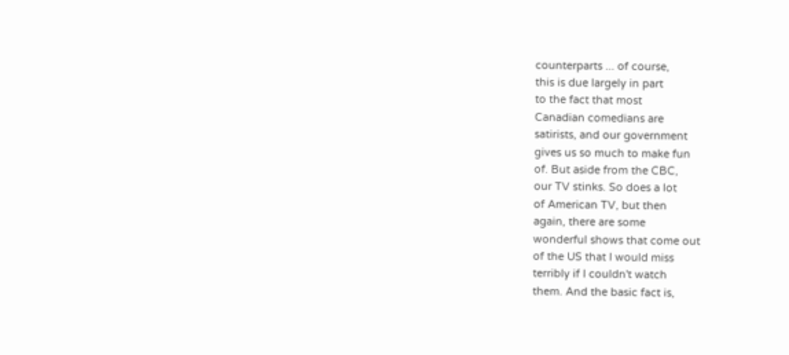counterparts ... of course,
this is due largely in part
to the fact that most
Canadian comedians are
satirists, and our government
gives us so much to make fun
of. But aside from the CBC,
our TV stinks. So does a lot
of American TV, but then
again, there are some
wonderful shows that come out
of the US that I would miss
terribly if I couldn't watch
them. And the basic fact is,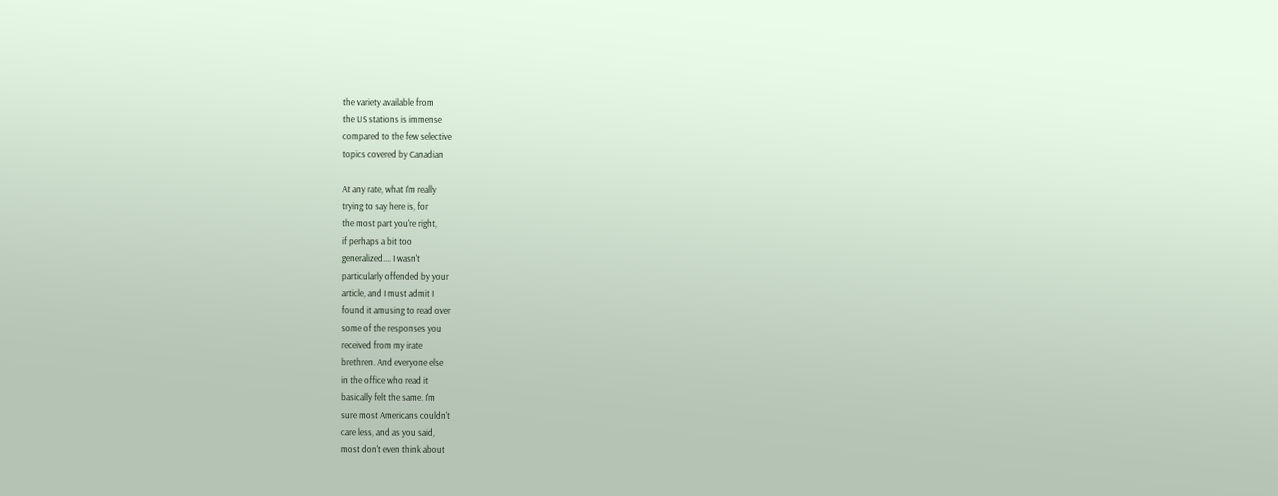the variety available from
the US stations is immense
compared to the few selective
topics covered by Canadian

At any rate, what I'm really
trying to say here is, for
the most part you're right,
if perhaps a bit too
generalized.... I wasn't
particularly offended by your
article, and I must admit I
found it amusing to read over
some of the responses you
received from my irate
brethren. And everyone else
in the office who read it
basically felt the same. I'm
sure most Americans couldn't
care less, and as you said,
most don't even think about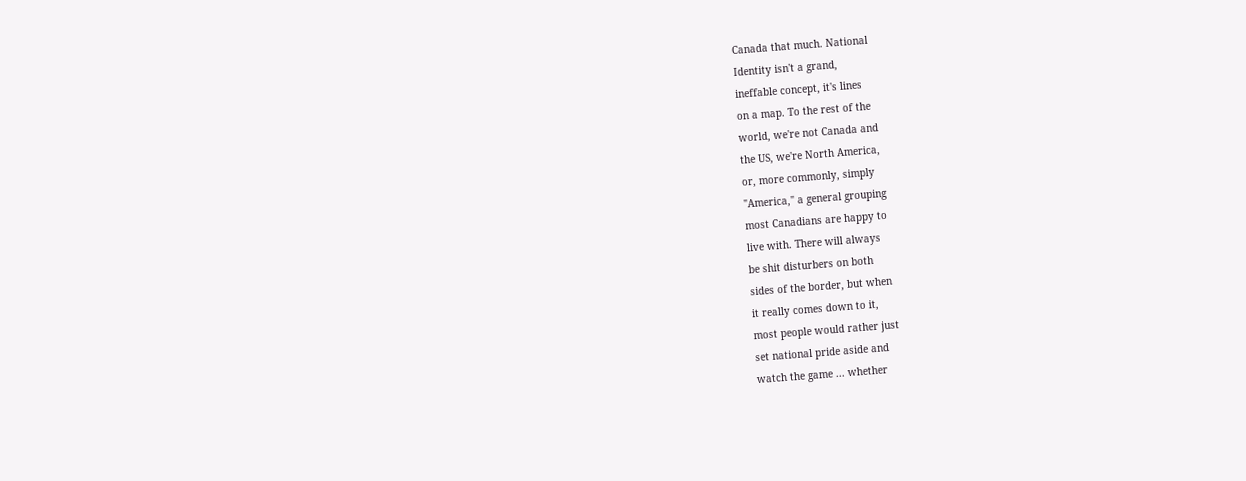Canada that much. National
Identity isn't a grand,
ineffable concept, it's lines
on a map. To the rest of the
world, we're not Canada and
the US, we're North America,
or, more commonly, simply
"America," a general grouping
most Canadians are happy to
live with. There will always
be shit disturbers on both
sides of the border, but when
it really comes down to it,
most people would rather just
set national pride aside and
watch the game ... whether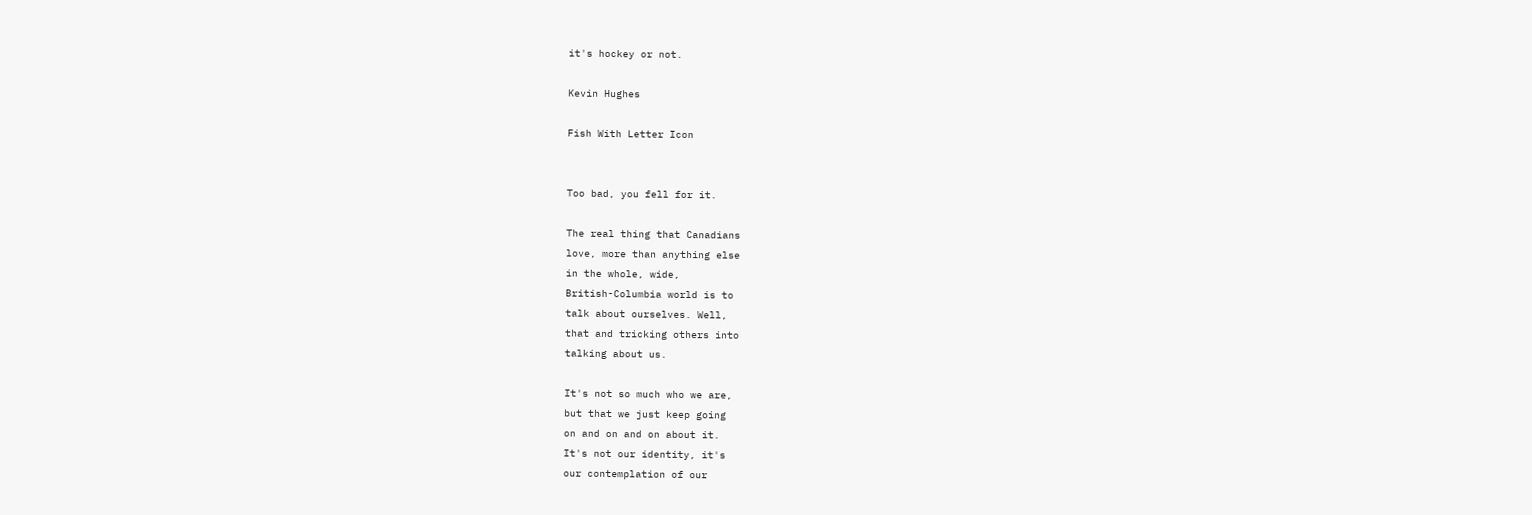it's hockey or not.

Kevin Hughes

Fish With Letter Icon


Too bad, you fell for it.

The real thing that Canadians
love, more than anything else
in the whole, wide,
British-Columbia world is to
talk about ourselves. Well,
that and tricking others into
talking about us.

It's not so much who we are,
but that we just keep going
on and on and on about it.
It's not our identity, it's
our contemplation of our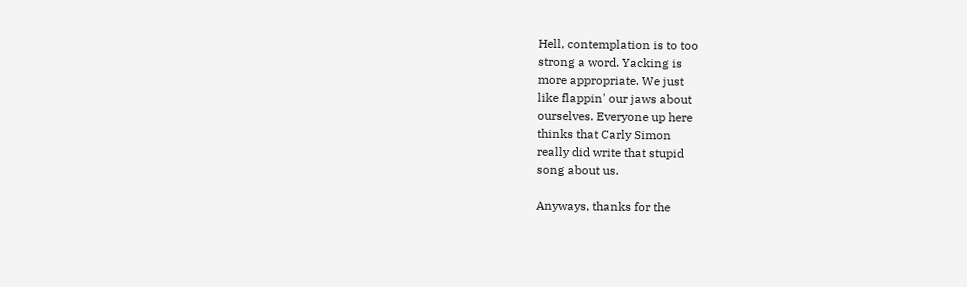Hell, contemplation is to too
strong a word. Yacking is
more appropriate. We just
like flappin' our jaws about
ourselves. Everyone up here
thinks that Carly Simon
really did write that stupid
song about us.

Anyways, thanks for the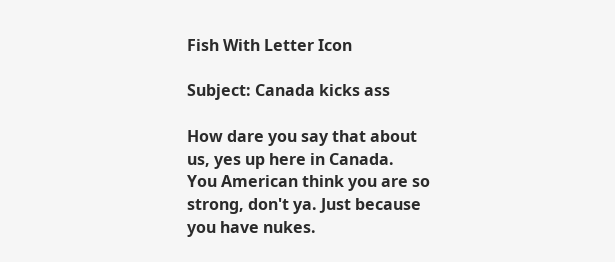Fish With Letter Icon

Subject: Canada kicks ass

How dare you say that about
us, yes up here in Canada.
You American think you are so
strong, don't ya. Just because
you have nukes.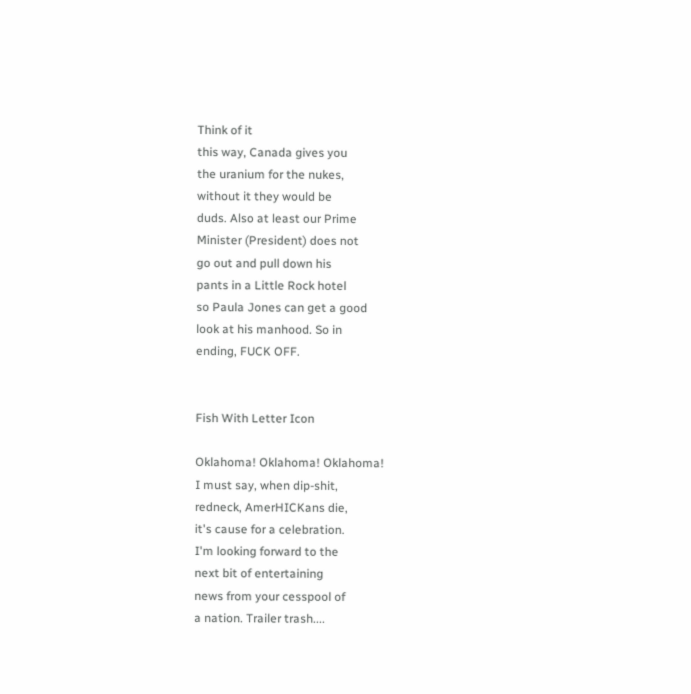Think of it
this way, Canada gives you
the uranium for the nukes,
without it they would be
duds. Also at least our Prime
Minister (President) does not
go out and pull down his
pants in a Little Rock hotel
so Paula Jones can get a good
look at his manhood. So in
ending, FUCK OFF.


Fish With Letter Icon

Oklahoma! Oklahoma! Oklahoma!
I must say, when dip-shit,
redneck, AmerHICKans die,
it's cause for a celebration.
I'm looking forward to the
next bit of entertaining
news from your cesspool of
a nation. Trailer trash....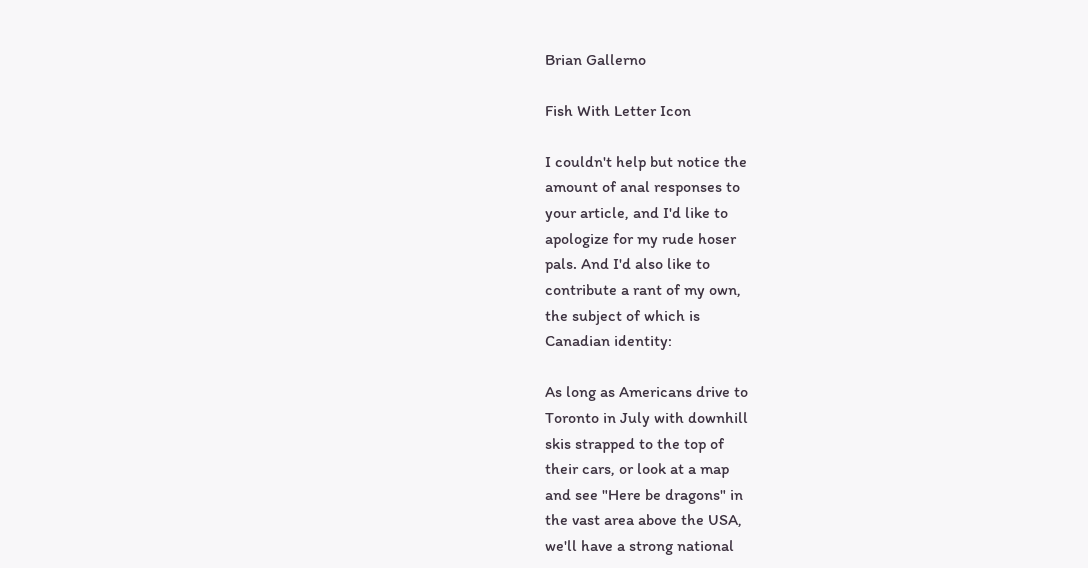Brian Gallerno

Fish With Letter Icon

I couldn't help but notice the
amount of anal responses to
your article, and I'd like to
apologize for my rude hoser
pals. And I'd also like to
contribute a rant of my own,
the subject of which is
Canadian identity:

As long as Americans drive to
Toronto in July with downhill
skis strapped to the top of
their cars, or look at a map
and see "Here be dragons" in
the vast area above the USA,
we'll have a strong national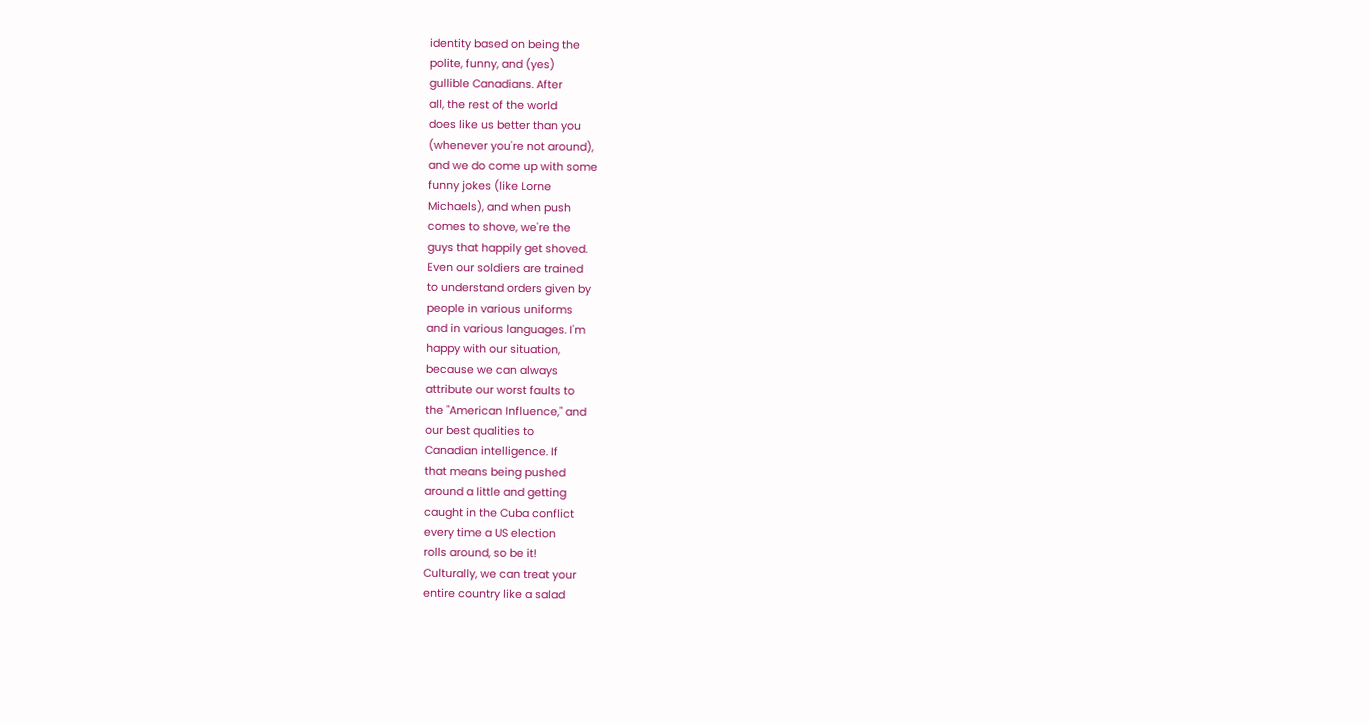identity based on being the
polite, funny, and (yes)
gullible Canadians. After
all, the rest of the world
does like us better than you
(whenever you're not around),
and we do come up with some
funny jokes (like Lorne
Michaels), and when push
comes to shove, we're the
guys that happily get shoved.
Even our soldiers are trained
to understand orders given by
people in various uniforms
and in various languages. I'm
happy with our situation,
because we can always
attribute our worst faults to
the "American Influence," and
our best qualities to
Canadian intelligence. If
that means being pushed
around a little and getting
caught in the Cuba conflict
every time a US election
rolls around, so be it!
Culturally, we can treat your
entire country like a salad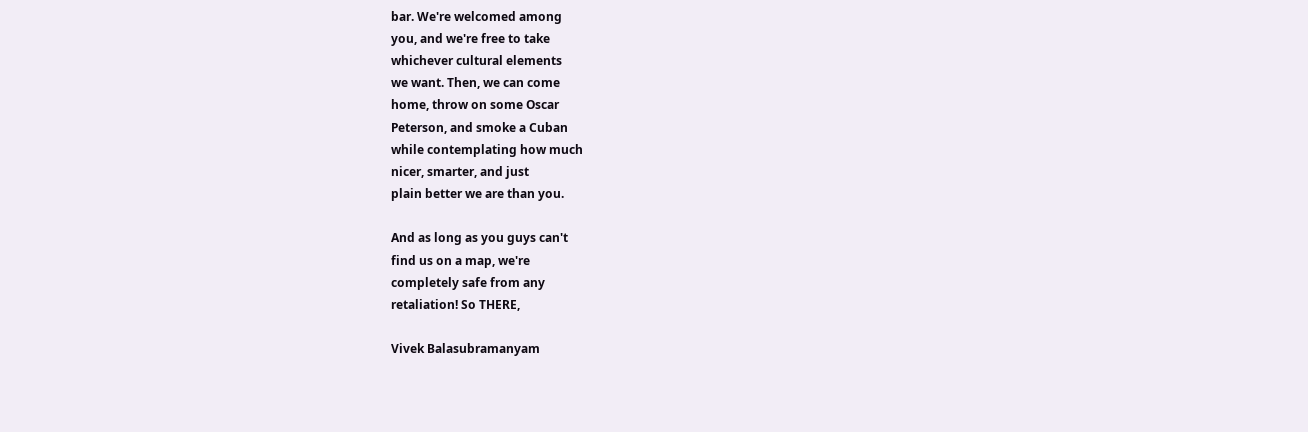bar. We're welcomed among
you, and we're free to take
whichever cultural elements
we want. Then, we can come
home, throw on some Oscar
Peterson, and smoke a Cuban
while contemplating how much
nicer, smarter, and just
plain better we are than you.

And as long as you guys can't
find us on a map, we're
completely safe from any
retaliation! So THERE,

Vivek Balasubramanyam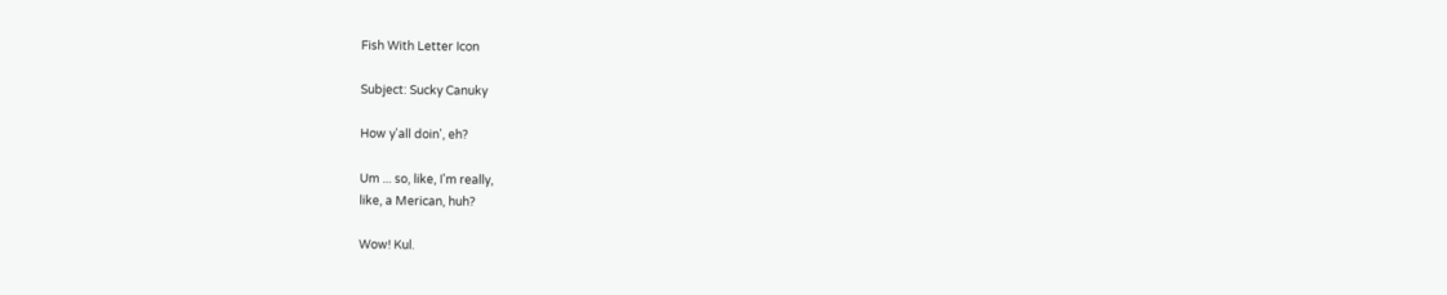Fish With Letter Icon

Subject: Sucky Canuky

How y'all doin', eh?

Um ... so, like, I'm really,
like, a Merican, huh?

Wow! Kul.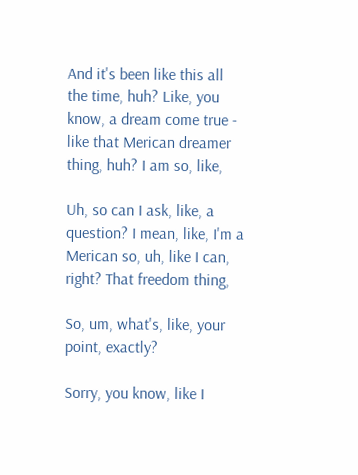And it's been like this all
the time, huh? Like, you
know, a dream come true -
like that Merican dreamer
thing, huh? I am so, like,

Uh, so can I ask, like, a
question? I mean, like, I'm a
Merican so, uh, like I can,
right? That freedom thing,

So, um, what's, like, your
point, exactly?

Sorry, you know, like I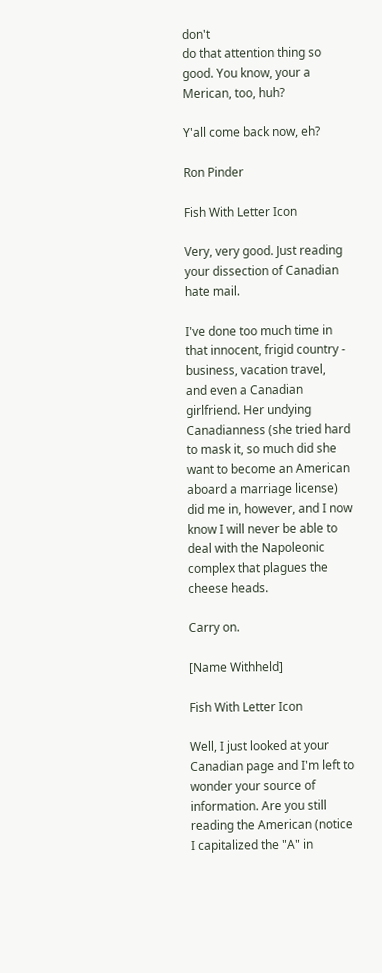don't
do that attention thing so
good. You know, your a
Merican, too, huh?

Y'all come back now, eh?

Ron Pinder

Fish With Letter Icon

Very, very good. Just reading
your dissection of Canadian
hate mail.

I've done too much time in
that innocent, frigid country -
business, vacation travel,
and even a Canadian
girlfriend. Her undying
Canadianness (she tried hard
to mask it, so much did she
want to become an American
aboard a marriage license)
did me in, however, and I now
know I will never be able to
deal with the Napoleonic
complex that plagues the
cheese heads.

Carry on.

[Name Withheld]

Fish With Letter Icon

Well, I just looked at your
Canadian page and I'm left to
wonder your source of
information. Are you still
reading the American (notice
I capitalized the "A" in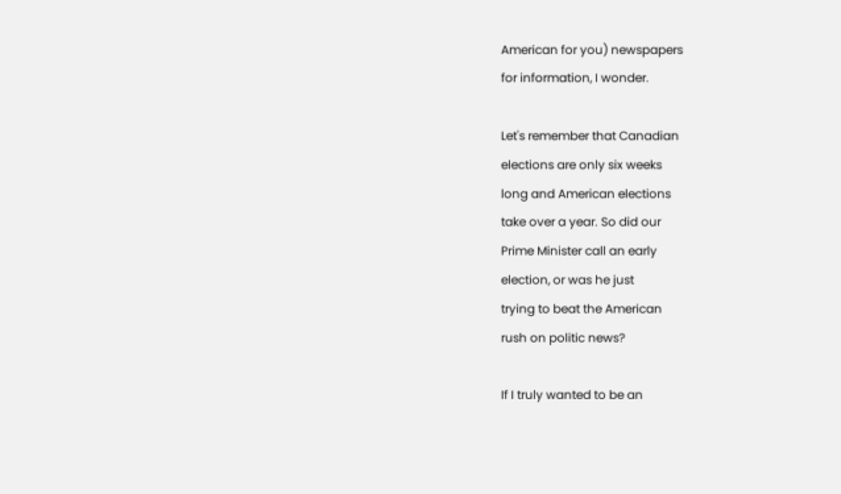American for you) newspapers
for information, I wonder.

Let's remember that Canadian
elections are only six weeks
long and American elections
take over a year. So did our
Prime Minister call an early
election, or was he just
trying to beat the American
rush on politic news?

If I truly wanted to be an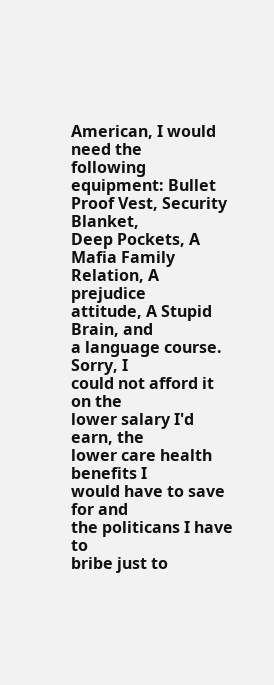American, I would need the
following equipment: Bullet
Proof Vest, Security Blanket,
Deep Pockets, A Mafia Family
Relation, A prejudice
attitude, A Stupid Brain, and
a language course. Sorry, I
could not afford it on the
lower salary I'd earn, the
lower care health benefits I
would have to save for and
the politicans I have to
bribe just to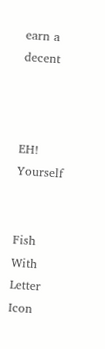earn a decent



EH! Yourself


Fish With Letter Icon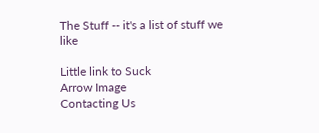The Stuff -- it's a list of stuff we like

Little link to Suck
Arrow Image
Contacting Us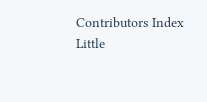Contributors Index
Little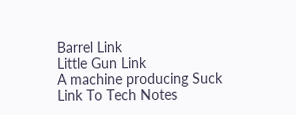Barrel Link
Little Gun Link
A machine producing Suck
Link To Tech Notes